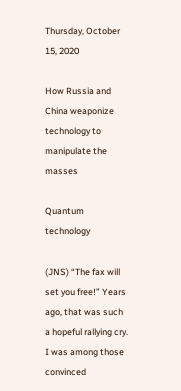Thursday, October 15, 2020

How Russia and China weaponize technology to manipulate the masses

Quantum technology

(JNS) “The fax will set you free!” Years ago, that was such a hopeful rallying cry. I was among those convinced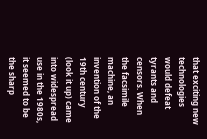that exciting new technologies would defeat tyrants and censors. When the facsimile machine, an invention of the 19th century (look it up) came into widespread use in the 1980s, it seemed to be the sharp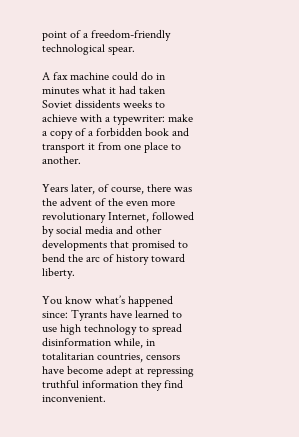point of a freedom-friendly technological spear.

A fax machine could do in minutes what it had taken Soviet dissidents weeks to achieve with a typewriter: make a copy of a forbidden book and transport it from one place to another.

Years later, of course, there was the advent of the even more revolutionary Internet, followed by social media and other developments that promised to bend the arc of history toward liberty.

You know what’s happened since: Tyrants have learned to use high technology to spread disinformation while, in totalitarian countries, censors have become adept at repressing truthful information they find inconvenient.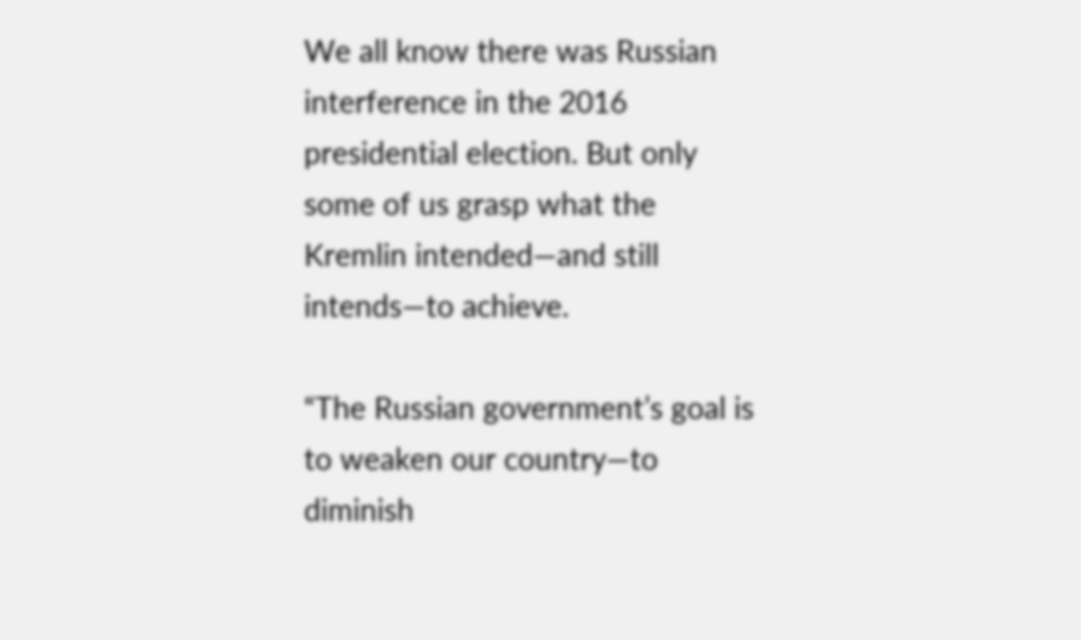We all know there was Russian interference in the 2016 presidential election. But only some of us grasp what the Kremlin intended—and still intends—to achieve.

“The Russian government’s goal is to weaken our country—to diminish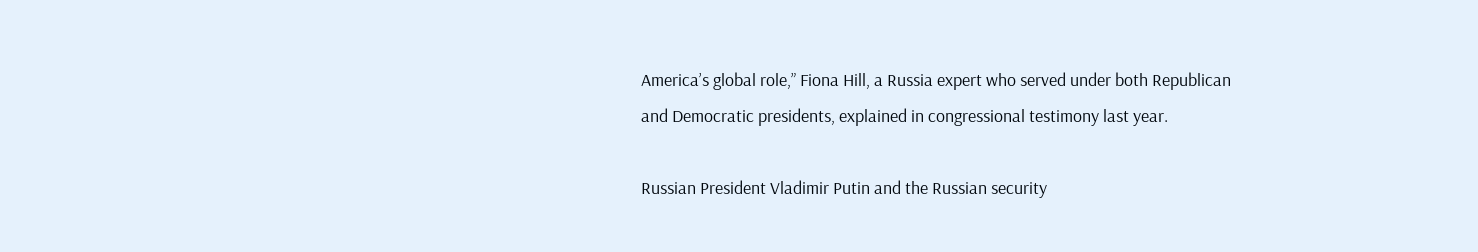America’s global role,” Fiona Hill, a Russia expert who served under both Republican and Democratic presidents, explained in congressional testimony last year.

Russian President Vladimir Putin and the Russian security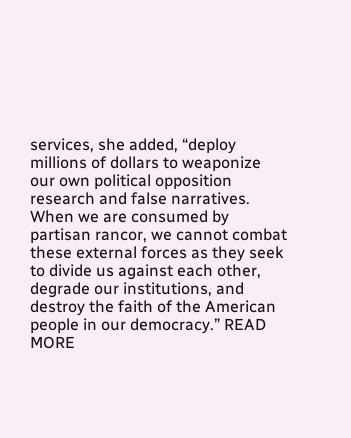services, she added, “deploy millions of dollars to weaponize our own political opposition research and false narratives. When we are consumed by partisan rancor, we cannot combat these external forces as they seek to divide us against each other, degrade our institutions, and destroy the faith of the American people in our democracy.” READ MORE